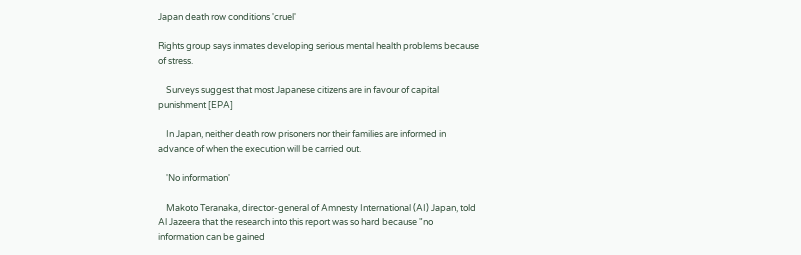Japan death row conditions 'cruel'

Rights group says inmates developing serious mental health problems because of stress.

    Surveys suggest that most Japanese citizens are in favour of capital punishment [EPA]

    In Japan, neither death row prisoners nor their families are informed in advance of when the execution will be carried out.

    'No information'

    Makoto Teranaka, director-general of Amnesty International (AI) Japan, told Al Jazeera that the research into this report was so hard because "no information can be gained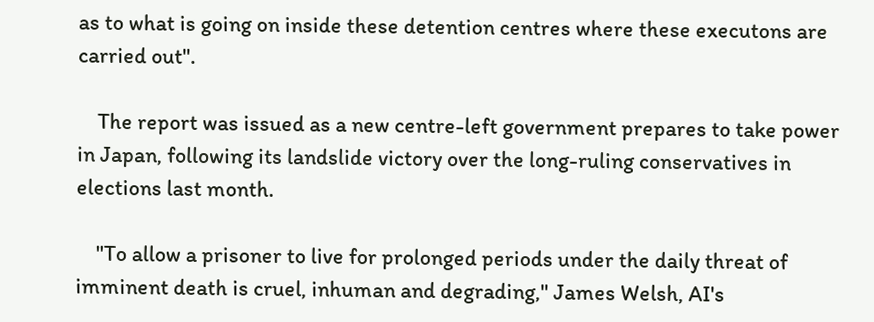as to what is going on inside these detention centres where these executons are carried out".

    The report was issued as a new centre-left government prepares to take power in Japan, following its landslide victory over the long-ruling conservatives in elections last month.

    "To allow a prisoner to live for prolonged periods under the daily threat of imminent death is cruel, inhuman and degrading," James Welsh, AI's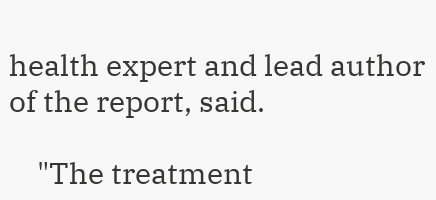health expert and lead author of the report, said.

    "The treatment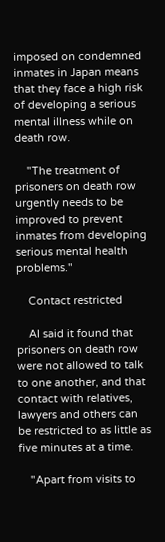imposed on condemned inmates in Japan means that they face a high risk of developing a serious mental illness while on death row.

    "The treatment of prisoners on death row urgently needs to be improved to prevent inmates from developing serious mental health problems."

    Contact restricted

    AI said it found that prisoners on death row were not allowed to talk to one another, and that contact with relatives, lawyers and others can be restricted to as little as five minutes at a time.

    "Apart from visits to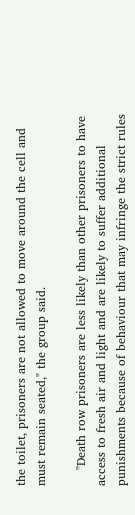the toilet, prisoners are not allowed to move around the cell and must remain seated," the group said.

    "Death row prisoners are less likely than other prisoners to have access to fresh air and light and are likely to suffer additional punishments because of behaviour that may infringe the strict rules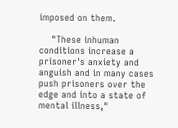imposed on them.

    "These inhuman conditions increase a prisoner's anxiety and anguish and in many cases push prisoners over the edge and into a state of mental illness,"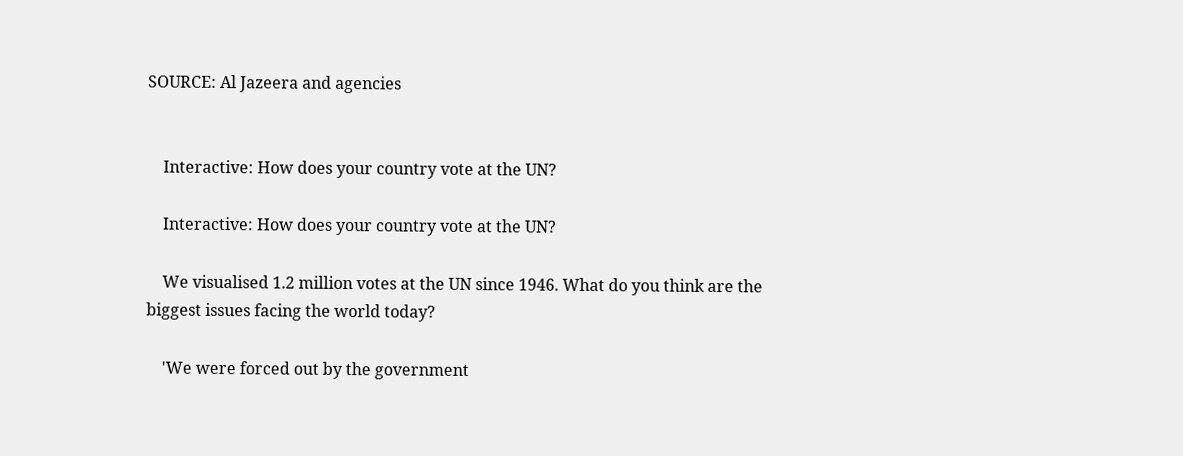SOURCE: Al Jazeera and agencies


    Interactive: How does your country vote at the UN?

    Interactive: How does your country vote at the UN?

    We visualised 1.2 million votes at the UN since 1946. What do you think are the biggest issues facing the world today?

    'We were forced out by the government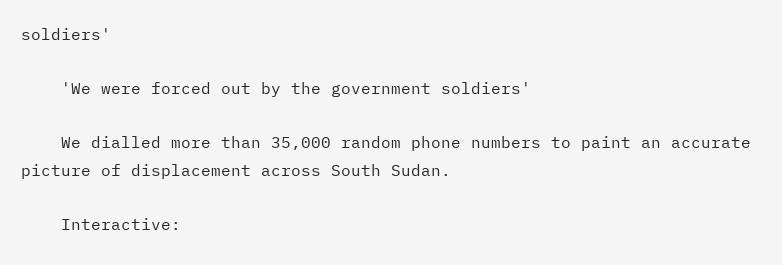soldiers'

    'We were forced out by the government soldiers'

    We dialled more than 35,000 random phone numbers to paint an accurate picture of displacement across South Sudan.

    Interactive: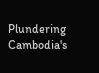Plundering Cambodia's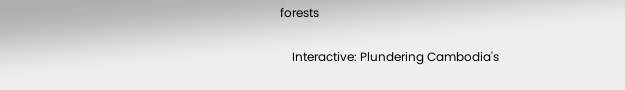forests

    Interactive: Plundering Cambodia's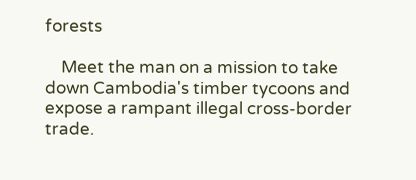forests

    Meet the man on a mission to take down Cambodia's timber tycoons and expose a rampant illegal cross-border trade.